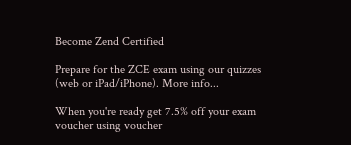Become Zend Certified

Prepare for the ZCE exam using our quizzes (web or iPad/iPhone). More info...

When you're ready get 7.5% off your exam voucher using voucher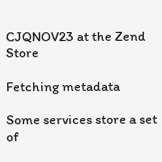CJQNOV23 at the Zend Store

Fetching metadata

Some services store a set of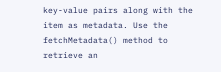key-value pairs along with the item as metadata. Use the fetchMetadata() method to retrieve an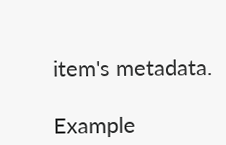item's metadata.

Example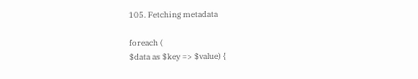105. Fetching metadata

foreach (
$data as $key => $value) {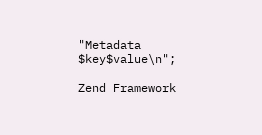"Metadata $key$value\n";

Zend Framework